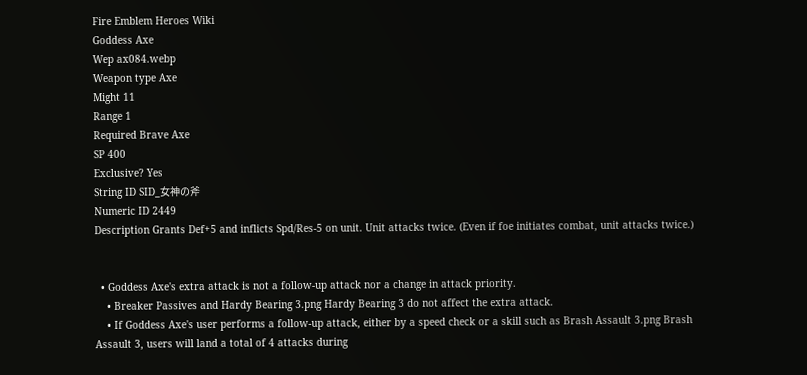Fire Emblem Heroes Wiki
Goddess Axe
Wep ax084.webp
Weapon type Axe
Might 11
Range 1
Required Brave Axe
SP 400
Exclusive? Yes
String ID SID_女神の斧
Numeric ID 2449
Description Grants Def+5 and inflicts Spd/Res-5 on unit. Unit attacks twice. (Even if foe initiates combat, unit attacks twice.)


  • Goddess Axe's extra attack is not a follow-up attack nor a change in attack priority.
    • Breaker Passives and Hardy Bearing 3.png Hardy Bearing 3 do not affect the extra attack.
    • If Goddess Axe's user performs a follow-up attack, either by a speed check or a skill such as Brash Assault 3.png Brash Assault 3, users will land a total of 4 attacks during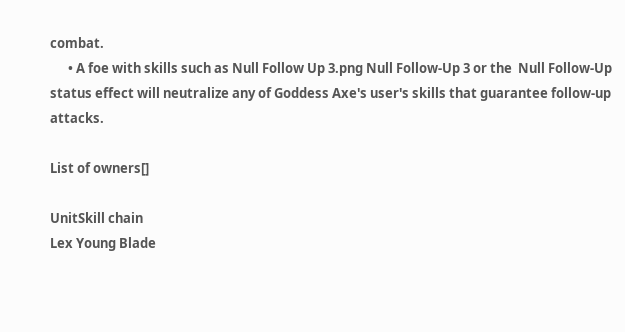combat.
      • A foe with skills such as Null Follow Up 3.png Null Follow-Up 3 or the  Null Follow-Up status effect will neutralize any of Goddess Axe's user's skills that guarantee follow-up attacks.

List of owners[]

UnitSkill chain
Lex Young Blade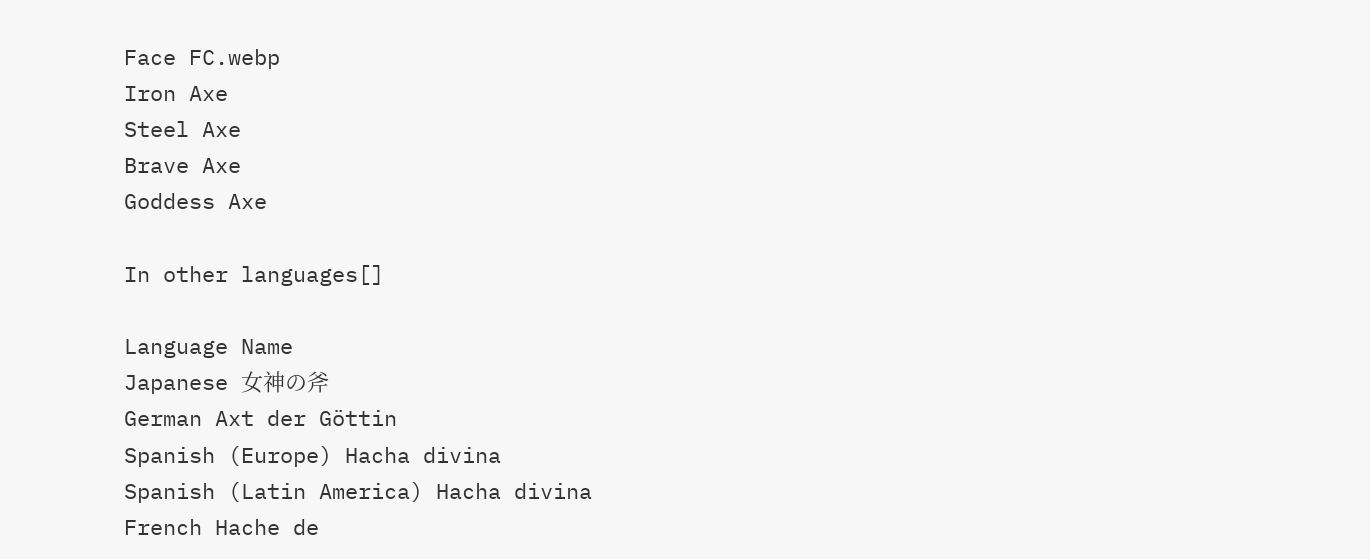Face FC.webp
Iron Axe
Steel Axe
Brave Axe
Goddess Axe

In other languages[]

Language Name
Japanese 女神の斧
German Axt der Göttin
Spanish (Europe) Hacha divina
Spanish (Latin America) Hacha divina
French Hache de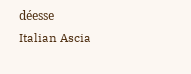déesse
Italian Ascia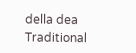della dea
Traditional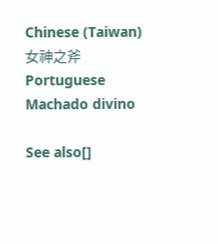Chinese (Taiwan) 女神之斧
Portuguese Machado divino

See also[]